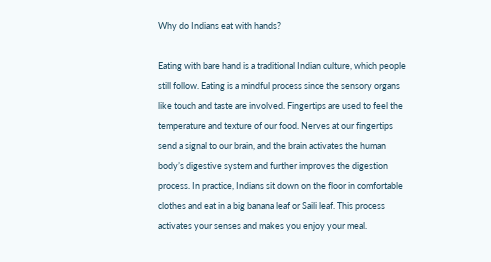Why do Indians eat with hands?

Eating with bare hand is a traditional Indian culture, which people still follow. Eating is a mindful process since the sensory organs like touch and taste are involved. Fingertips are used to feel the temperature and texture of our food. Nerves at our fingertips send a signal to our brain, and the brain activates the human body’s digestive system and further improves the digestion process. In practice, Indians sit down on the floor in comfortable clothes and eat in a big banana leaf or Saili leaf. This process activates your senses and makes you enjoy your meal.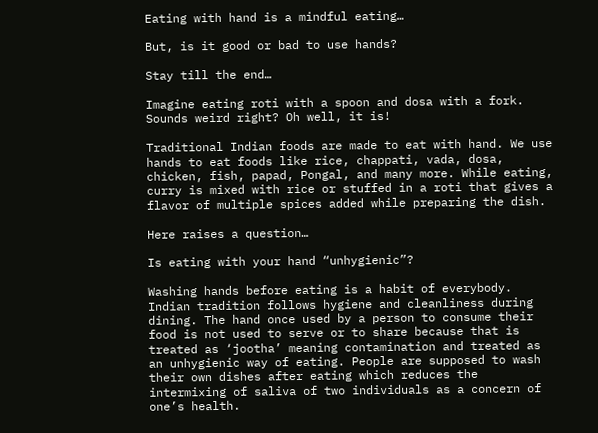Eating with hand is a mindful eating…

But, is it good or bad to use hands?

Stay till the end…

Imagine eating roti with a spoon and dosa with a fork. Sounds weird right? Oh well, it is!

Traditional Indian foods are made to eat with hand. We use hands to eat foods like rice, chappati, vada, dosa, chicken, fish, papad, Pongal, and many more. While eating, curry is mixed with rice or stuffed in a roti that gives a flavor of multiple spices added while preparing the dish.

Here raises a question…

Is eating with your hand “unhygienic”?

Washing hands before eating is a habit of everybody. Indian tradition follows hygiene and cleanliness during dining. The hand once used by a person to consume their food is not used to serve or to share because that is treated as ‘jootha’ meaning contamination and treated as an unhygienic way of eating. People are supposed to wash their own dishes after eating which reduces the intermixing of saliva of two individuals as a concern of one’s health.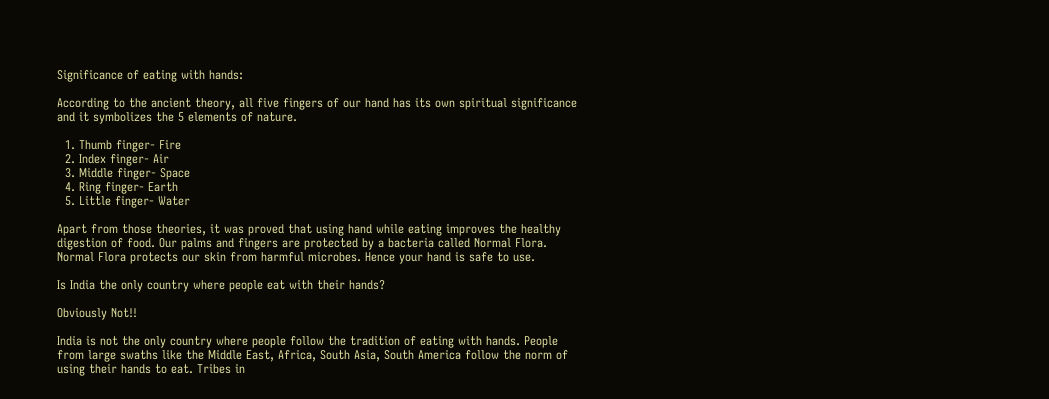Significance of eating with hands:

According to the ancient theory, all five fingers of our hand has its own spiritual significance and it symbolizes the 5 elements of nature.

  1. Thumb finger- Fire
  2. Index finger- Air
  3. Middle finger- Space
  4. Ring finger- Earth
  5. Little finger- Water

Apart from those theories, it was proved that using hand while eating improves the healthy digestion of food. Our palms and fingers are protected by a bacteria called Normal Flora. Normal Flora protects our skin from harmful microbes. Hence your hand is safe to use.

Is India the only country where people eat with their hands?

Obviously Not!!

India is not the only country where people follow the tradition of eating with hands. People from large swaths like the Middle East, Africa, South Asia, South America follow the norm of using their hands to eat. Tribes in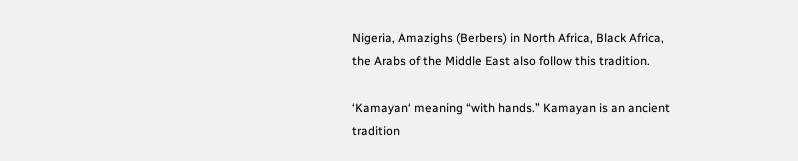Nigeria, Amazighs (Berbers) in North Africa, Black Africa, the Arabs of the Middle East also follow this tradition.

‘Kamayan‘ meaning “with hands.” Kamayan is an ancient tradition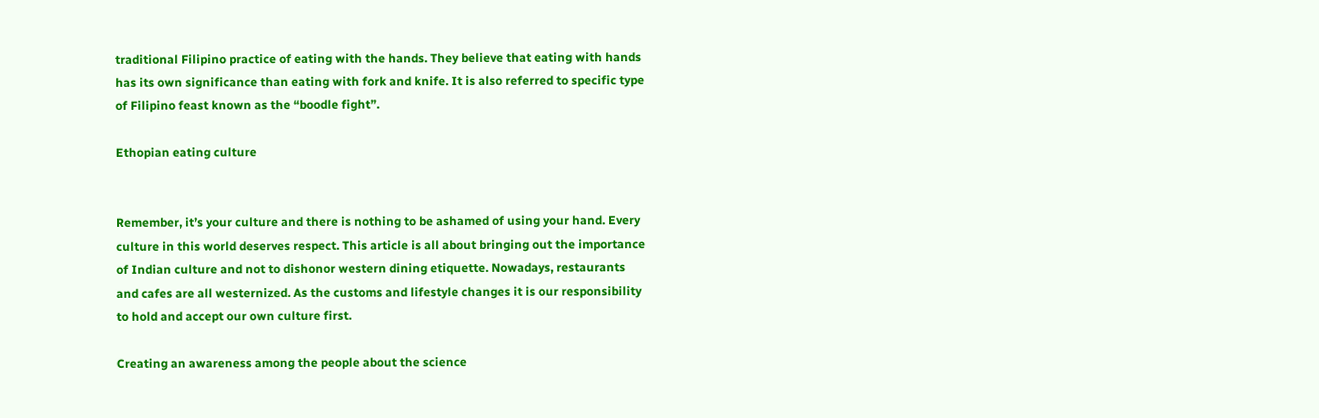traditional Filipino practice of eating with the hands. They believe that eating with hands has its own significance than eating with fork and knife. It is also referred to specific type of Filipino feast known as the “boodle fight”.

Ethopian eating culture


Remember, it’s your culture and there is nothing to be ashamed of using your hand. Every culture in this world deserves respect. This article is all about bringing out the importance of Indian culture and not to dishonor western dining etiquette. Nowadays, restaurants and cafes are all westernized. As the customs and lifestyle changes it is our responsibility to hold and accept our own culture first.

Creating an awareness among the people about the science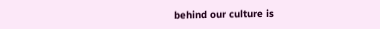behind our culture is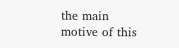the main motive of this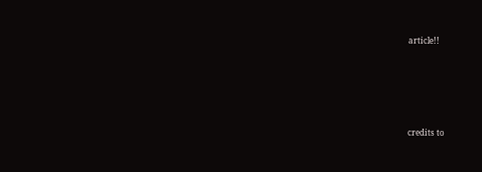article!!





credits to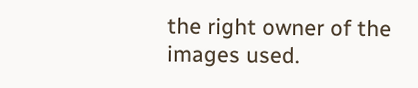the right owner of the images used.